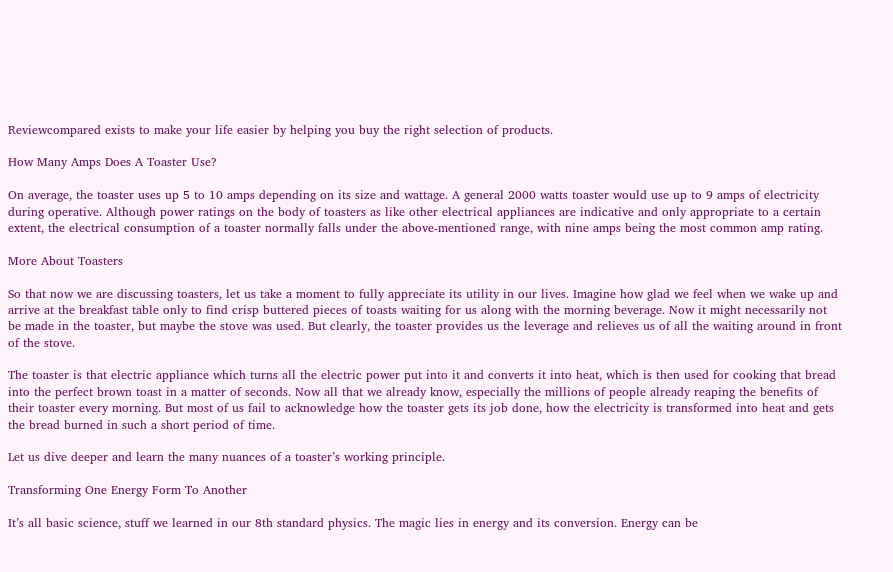Reviewcompared exists to make your life easier by helping you buy the right selection of products.

How Many Amps Does A Toaster Use?

On average, the toaster uses up 5 to 10 amps depending on its size and wattage. A general 2000 watts toaster would use up to 9 amps of electricity during operative. Although power ratings on the body of toasters as like other electrical appliances are indicative and only appropriate to a certain extent, the electrical consumption of a toaster normally falls under the above-mentioned range, with nine amps being the most common amp rating.

More About Toasters

So that now we are discussing toasters, let us take a moment to fully appreciate its utility in our lives. Imagine how glad we feel when we wake up and arrive at the breakfast table only to find crisp buttered pieces of toasts waiting for us along with the morning beverage. Now it might necessarily not be made in the toaster, but maybe the stove was used. But clearly, the toaster provides us the leverage and relieves us of all the waiting around in front of the stove.

The toaster is that electric appliance which turns all the electric power put into it and converts it into heat, which is then used for cooking that bread into the perfect brown toast in a matter of seconds. Now all that we already know, especially the millions of people already reaping the benefits of their toaster every morning. But most of us fail to acknowledge how the toaster gets its job done, how the electricity is transformed into heat and gets the bread burned in such a short period of time.

Let us dive deeper and learn the many nuances of a toaster’s working principle.

Transforming One Energy Form To Another

It’s all basic science, stuff we learned in our 8th standard physics. The magic lies in energy and its conversion. Energy can be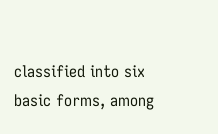classified into six basic forms, among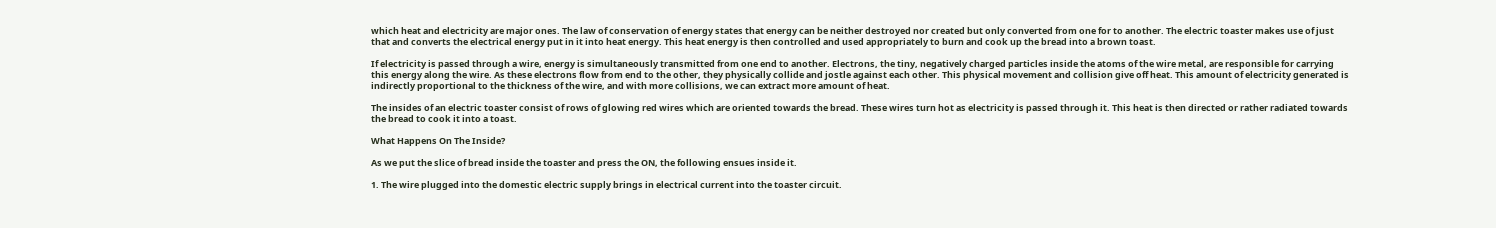which heat and electricity are major ones. The law of conservation of energy states that energy can be neither destroyed nor created but only converted from one for to another. The electric toaster makes use of just that and converts the electrical energy put in it into heat energy. This heat energy is then controlled and used appropriately to burn and cook up the bread into a brown toast.

If electricity is passed through a wire, energy is simultaneously transmitted from one end to another. Electrons, the tiny, negatively charged particles inside the atoms of the wire metal, are responsible for carrying this energy along the wire. As these electrons flow from end to the other, they physically collide and jostle against each other. This physical movement and collision give off heat. This amount of electricity generated is indirectly proportional to the thickness of the wire, and with more collisions, we can extract more amount of heat.

The insides of an electric toaster consist of rows of glowing red wires which are oriented towards the bread. These wires turn hot as electricity is passed through it. This heat is then directed or rather radiated towards the bread to cook it into a toast.

What Happens On The Inside?

As we put the slice of bread inside the toaster and press the ON, the following ensues inside it.

1. The wire plugged into the domestic electric supply brings in electrical current into the toaster circuit.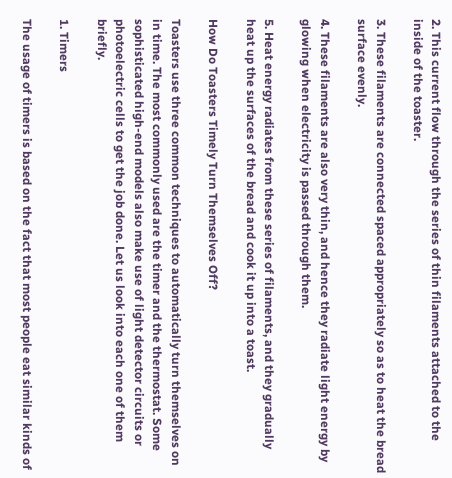2. This current flow through the series of thin filaments attached to the inside of the toaster.

3. These filaments are connected spaced appropriately so as to heat the bread surface evenly.

4. These filaments are also very thin, and hence they radiate light energy by glowing when electricity is passed through them.

5. Heat energy radiates from these series of filaments, and they gradually heat up the surfaces of the bread and cook it up into a toast.

How Do Toasters Timely Turn Themselves Off?

Toasters use three common techniques to automatically turn themselves on in time. The most commonly used are the timer and the thermostat. Some sophisticated high-end models also make use of light detector circuits or photoelectric cells to get the job done. Let us look into each one of them briefly.

1. Timers

The usage of timers is based on the fact that most people eat similar kinds of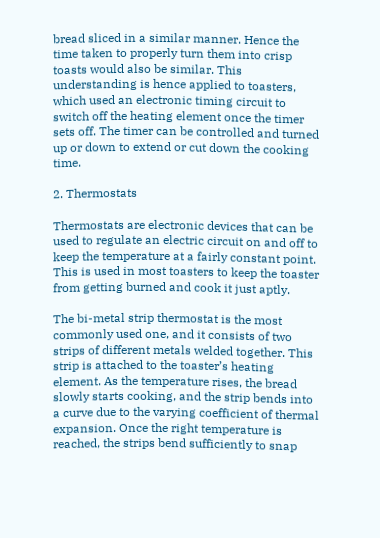bread sliced in a similar manner. Hence the time taken to properly turn them into crisp toasts would also be similar. This understanding is hence applied to toasters, which used an electronic timing circuit to switch off the heating element once the timer sets off. The timer can be controlled and turned up or down to extend or cut down the cooking time.

2. Thermostats

Thermostats are electronic devices that can be used to regulate an electric circuit on and off to keep the temperature at a fairly constant point. This is used in most toasters to keep the toaster from getting burned and cook it just aptly.

The bi-metal strip thermostat is the most commonly used one, and it consists of two strips of different metals welded together. This strip is attached to the toaster’s heating element. As the temperature rises, the bread slowly starts cooking, and the strip bends into a curve due to the varying coefficient of thermal expansion. Once the right temperature is reached, the strips bend sufficiently to snap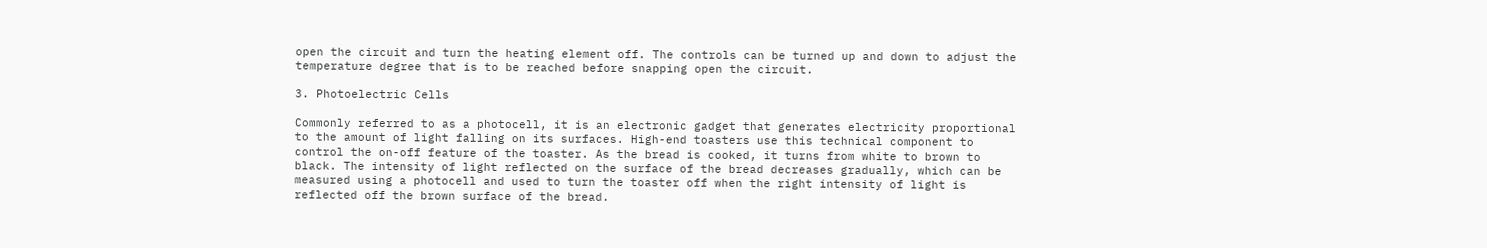open the circuit and turn the heating element off. The controls can be turned up and down to adjust the temperature degree that is to be reached before snapping open the circuit.

3. Photoelectric Cells

Commonly referred to as a photocell, it is an electronic gadget that generates electricity proportional to the amount of light falling on its surfaces. High-end toasters use this technical component to control the on-off feature of the toaster. As the bread is cooked, it turns from white to brown to black. The intensity of light reflected on the surface of the bread decreases gradually, which can be measured using a photocell and used to turn the toaster off when the right intensity of light is reflected off the brown surface of the bread.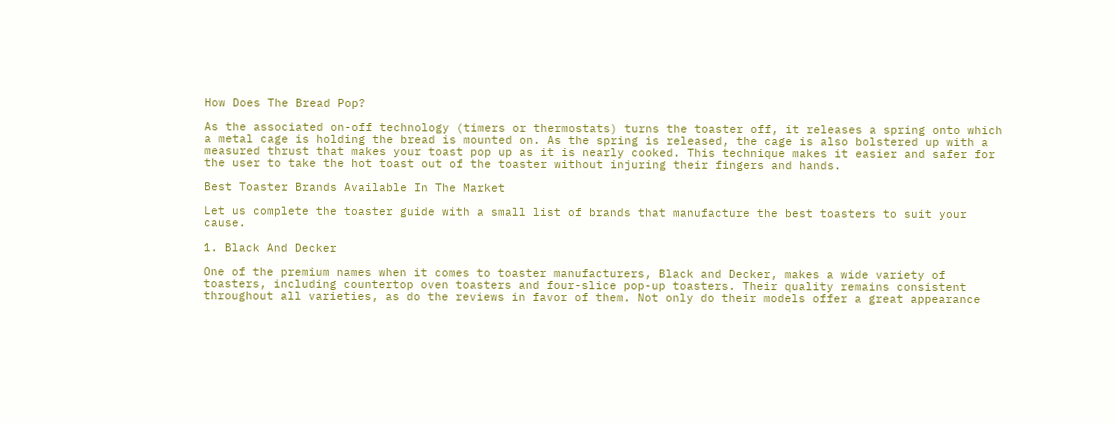How Does The Bread Pop?

As the associated on-off technology (timers or thermostats) turns the toaster off, it releases a spring onto which a metal cage is holding the bread is mounted on. As the spring is released, the cage is also bolstered up with a measured thrust that makes your toast pop up as it is nearly cooked. This technique makes it easier and safer for the user to take the hot toast out of the toaster without injuring their fingers and hands.

Best Toaster Brands Available In The Market

Let us complete the toaster guide with a small list of brands that manufacture the best toasters to suit your cause.

1. Black And Decker

One of the premium names when it comes to toaster manufacturers, Black and Decker, makes a wide variety of toasters, including countertop oven toasters and four-slice pop-up toasters. Their quality remains consistent throughout all varieties, as do the reviews in favor of them. Not only do their models offer a great appearance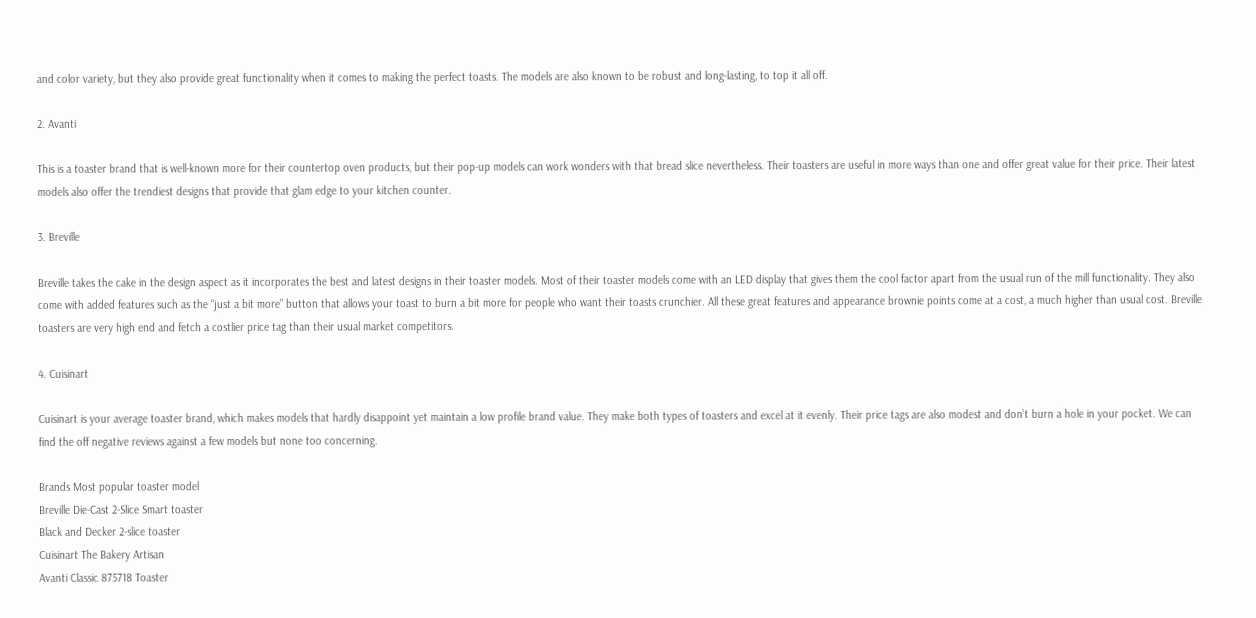and color variety, but they also provide great functionality when it comes to making the perfect toasts. The models are also known to be robust and long-lasting, to top it all off.

2. Avanti

This is a toaster brand that is well-known more for their countertop oven products, but their pop-up models can work wonders with that bread slice nevertheless. Their toasters are useful in more ways than one and offer great value for their price. Their latest models also offer the trendiest designs that provide that glam edge to your kitchen counter.

3. Breville

Breville takes the cake in the design aspect as it incorporates the best and latest designs in their toaster models. Most of their toaster models come with an LED display that gives them the cool factor apart from the usual run of the mill functionality. They also come with added features such as the “just a bit more” button that allows your toast to burn a bit more for people who want their toasts crunchier. All these great features and appearance brownie points come at a cost, a much higher than usual cost. Breville toasters are very high end and fetch a costlier price tag than their usual market competitors.

4. Cuisinart

Cuisinart is your average toaster brand, which makes models that hardly disappoint yet maintain a low profile brand value. They make both types of toasters and excel at it evenly. Their price tags are also modest and don’t burn a hole in your pocket. We can find the off negative reviews against a few models but none too concerning.

Brands Most popular toaster model
Breville Die-Cast 2-Slice Smart toaster
Black and Decker 2-slice toaster
Cuisinart The Bakery Artisan
Avanti Classic 875718 Toaster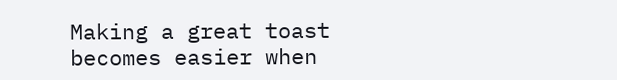Making a great toast becomes easier when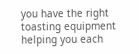you have the right toasting equipment helping you each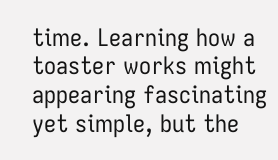time. Learning how a toaster works might appearing fascinating yet simple, but the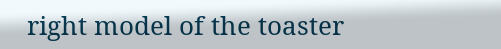right model of the toaster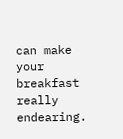can make your breakfast really endearing.